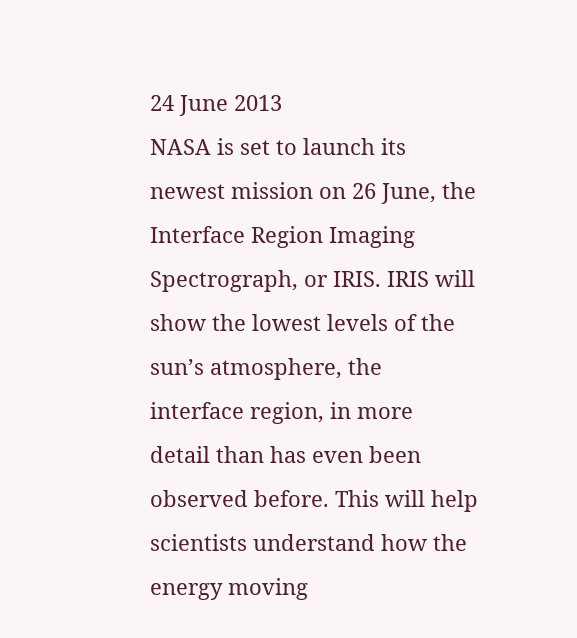24 June 2013
NASA is set to launch its newest mission on 26 June, the Interface Region Imaging Spectrograph, or IRIS. IRIS will show the lowest levels of the sun’s atmosphere, the interface region, in more detail than has even been observed before. This will help scientists understand how the energy moving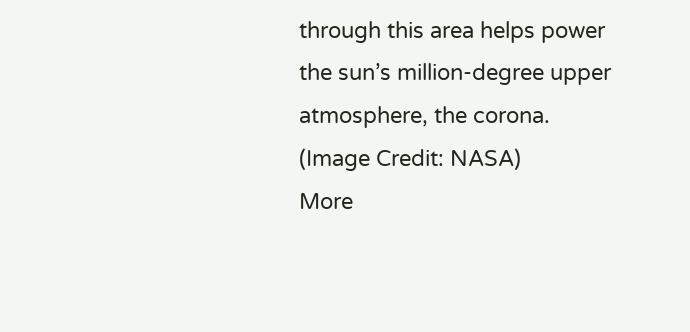through this area helps power the sun’s million-degree upper atmosphere, the corona. (Image Credit: NASA)
More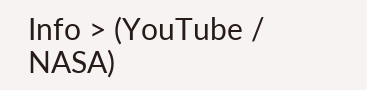Info > (YouTube / NASA)